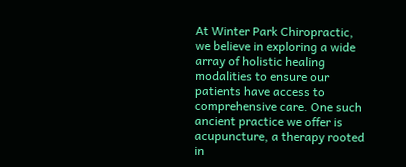At Winter Park Chiropractic, we believe in exploring a wide array of holistic healing modalities to ensure our patients have access to comprehensive care. One such ancient practice we offer is acupuncture, a therapy rooted in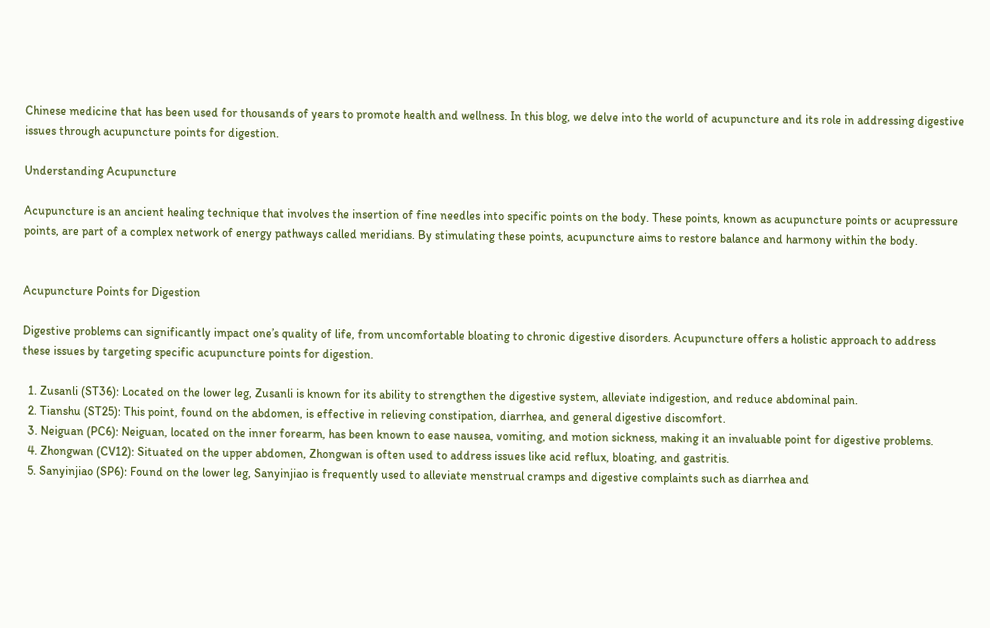Chinese medicine that has been used for thousands of years to promote health and wellness. In this blog, we delve into the world of acupuncture and its role in addressing digestive issues through acupuncture points for digestion.

Understanding Acupuncture

Acupuncture is an ancient healing technique that involves the insertion of fine needles into specific points on the body. These points, known as acupuncture points or acupressure points, are part of a complex network of energy pathways called meridians. By stimulating these points, acupuncture aims to restore balance and harmony within the body.


Acupuncture Points for Digestion

Digestive problems can significantly impact one’s quality of life, from uncomfortable bloating to chronic digestive disorders. Acupuncture offers a holistic approach to address these issues by targeting specific acupuncture points for digestion.

  1. Zusanli (ST36): Located on the lower leg, Zusanli is known for its ability to strengthen the digestive system, alleviate indigestion, and reduce abdominal pain.
  2. Tianshu (ST25): This point, found on the abdomen, is effective in relieving constipation, diarrhea, and general digestive discomfort.
  3. Neiguan (PC6): Neiguan, located on the inner forearm, has been known to ease nausea, vomiting, and motion sickness, making it an invaluable point for digestive problems.
  4. Zhongwan (CV12): Situated on the upper abdomen, Zhongwan is often used to address issues like acid reflux, bloating, and gastritis.
  5. Sanyinjiao (SP6): Found on the lower leg, Sanyinjiao is frequently used to alleviate menstrual cramps and digestive complaints such as diarrhea and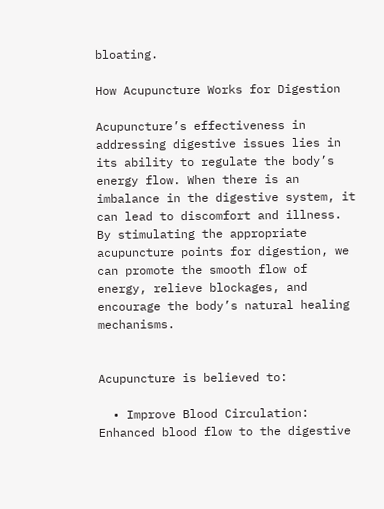bloating.

How Acupuncture Works for Digestion

Acupuncture’s effectiveness in addressing digestive issues lies in its ability to regulate the body’s energy flow. When there is an imbalance in the digestive system, it can lead to discomfort and illness. By stimulating the appropriate acupuncture points for digestion, we can promote the smooth flow of energy, relieve blockages, and encourage the body’s natural healing mechanisms.


Acupuncture is believed to:

  • Improve Blood Circulation: Enhanced blood flow to the digestive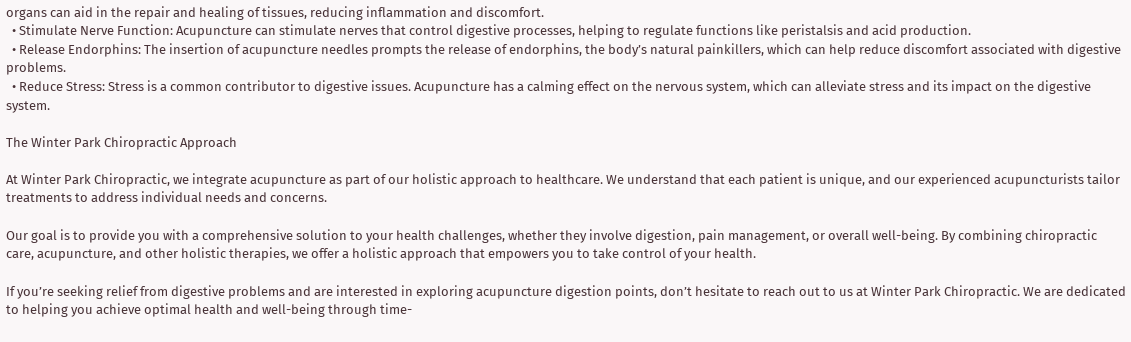organs can aid in the repair and healing of tissues, reducing inflammation and discomfort.
  • Stimulate Nerve Function: Acupuncture can stimulate nerves that control digestive processes, helping to regulate functions like peristalsis and acid production.
  • Release Endorphins: The insertion of acupuncture needles prompts the release of endorphins, the body’s natural painkillers, which can help reduce discomfort associated with digestive problems.
  • Reduce Stress: Stress is a common contributor to digestive issues. Acupuncture has a calming effect on the nervous system, which can alleviate stress and its impact on the digestive system.

The Winter Park Chiropractic Approach

At Winter Park Chiropractic, we integrate acupuncture as part of our holistic approach to healthcare. We understand that each patient is unique, and our experienced acupuncturists tailor treatments to address individual needs and concerns.

Our goal is to provide you with a comprehensive solution to your health challenges, whether they involve digestion, pain management, or overall well-being. By combining chiropractic care, acupuncture, and other holistic therapies, we offer a holistic approach that empowers you to take control of your health.

If you’re seeking relief from digestive problems and are interested in exploring acupuncture digestion points, don’t hesitate to reach out to us at Winter Park Chiropractic. We are dedicated to helping you achieve optimal health and well-being through time-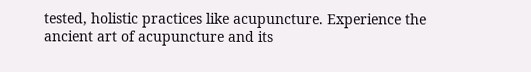tested, holistic practices like acupuncture. Experience the ancient art of acupuncture and its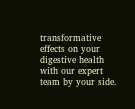transformative effects on your digestive health with our expert team by your side.